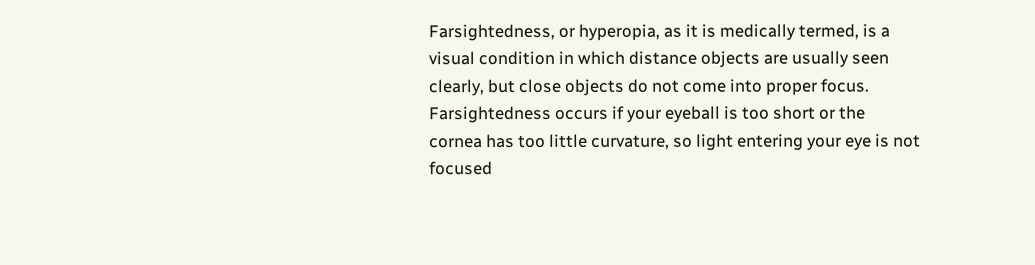Farsightedness, or hyperopia, as it is medically termed, is a visual condition in which distance objects are usually seen clearly, but close objects do not come into proper focus. Farsightedness occurs if your eyeball is too short or the cornea has too little curvature, so light entering your eye is not focused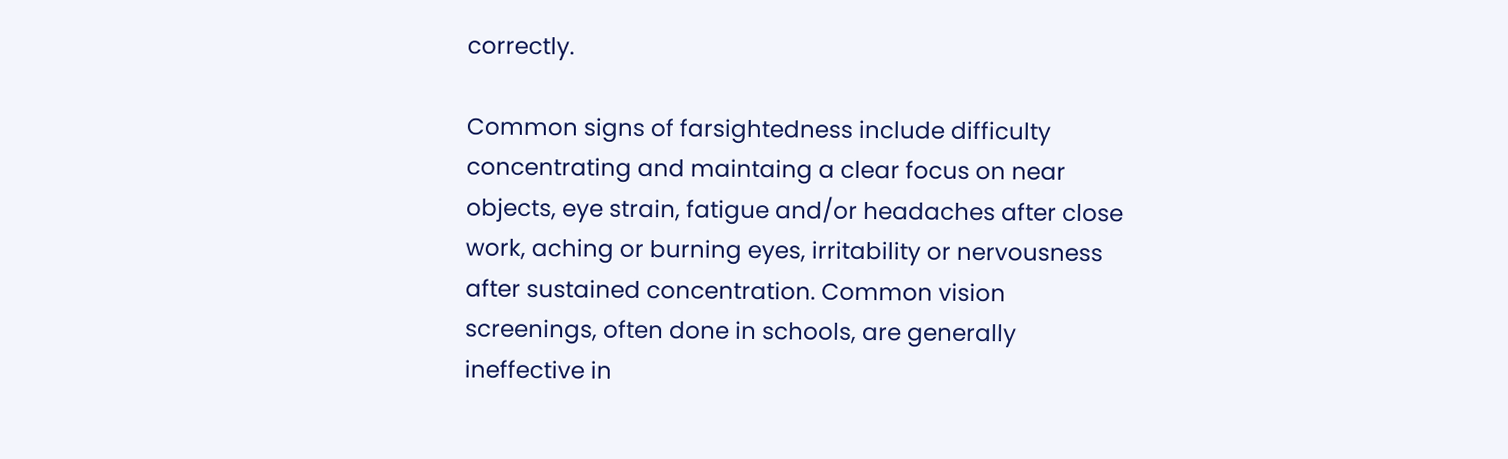correctly.

Common signs of farsightedness include difficulty concentrating and maintaing a clear focus on near objects, eye strain, fatigue and/or headaches after close work, aching or burning eyes, irritability or nervousness after sustained concentration. Common vision screenings, often done in schools, are generally ineffective in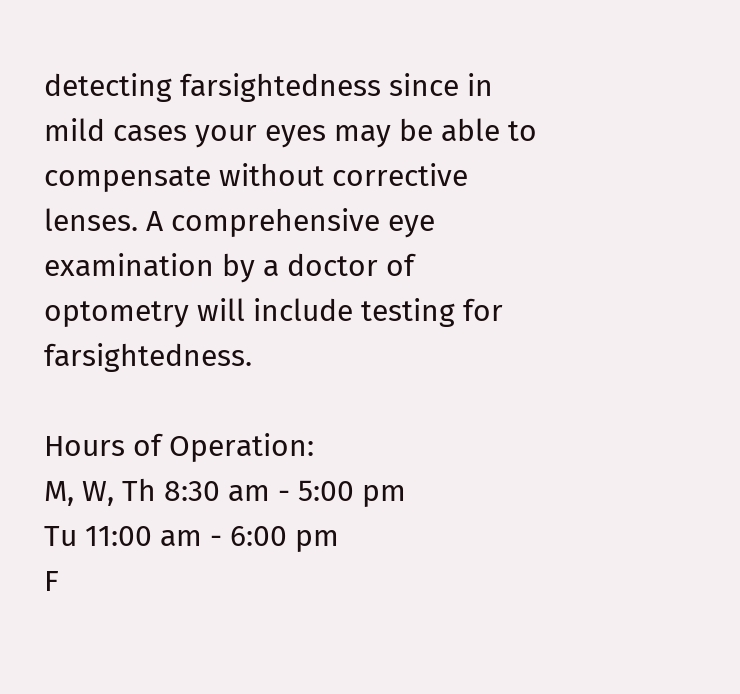detecting farsightedness since in mild cases your eyes may be able to compensate without corrective lenses. A comprehensive eye examination by a doctor of optometry will include testing for farsightedness.

Hours of Operation:
M, W, Th 8:30 am - 5:00 pm
Tu 11:00 am - 6:00 pm
F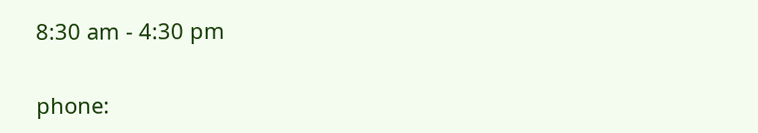8:30 am - 4:30 pm

phone: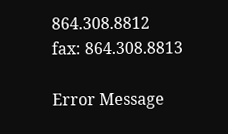864.308.8812
fax: 864.308.8813

Error Message